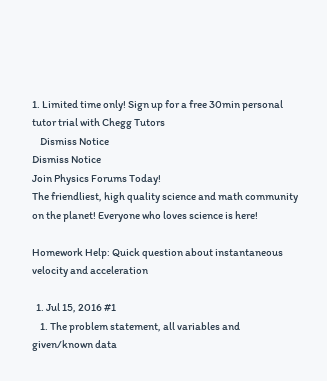1. Limited time only! Sign up for a free 30min personal tutor trial with Chegg Tutors
    Dismiss Notice
Dismiss Notice
Join Physics Forums Today!
The friendliest, high quality science and math community on the planet! Everyone who loves science is here!

Homework Help: Quick question about instantaneous velocity and acceleration

  1. Jul 15, 2016 #1
    1. The problem statement, all variables and given/known data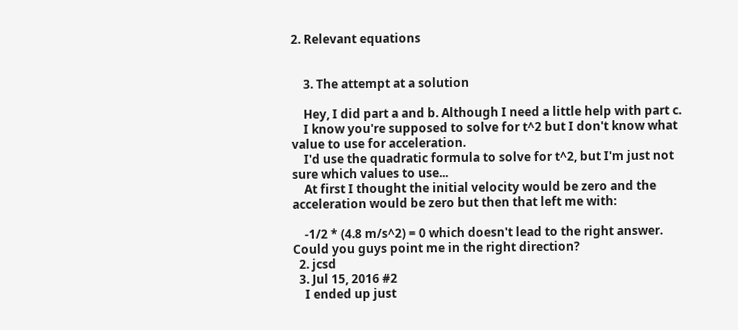2. Relevant equations


    3. The attempt at a solution

    Hey, I did part a and b. Although I need a little help with part c.
    I know you're supposed to solve for t^2 but I don't know what value to use for acceleration.
    I'd use the quadratic formula to solve for t^2, but I'm just not sure which values to use...
    At first I thought the initial velocity would be zero and the acceleration would be zero but then that left me with:

    -1/2 * (4.8 m/s^2) = 0 which doesn't lead to the right answer. Could you guys point me in the right direction?
  2. jcsd
  3. Jul 15, 2016 #2
    I ended up just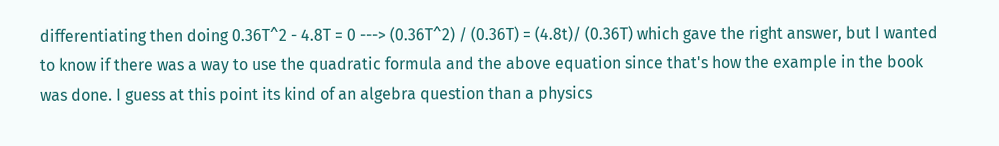differentiating then doing 0.36T^2 - 4.8T = 0 ---> (0.36T^2) / (0.36T) = (4.8t)/ (0.36T) which gave the right answer, but I wanted to know if there was a way to use the quadratic formula and the above equation since that's how the example in the book was done. I guess at this point its kind of an algebra question than a physics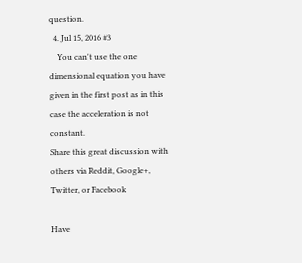question.
  4. Jul 15, 2016 #3
    You can't use the one dimensional equation you have given in the first post as in this case the acceleration is not constant.
Share this great discussion with others via Reddit, Google+, Twitter, or Facebook

Have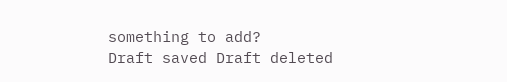something to add?
Draft saved Draft deleted